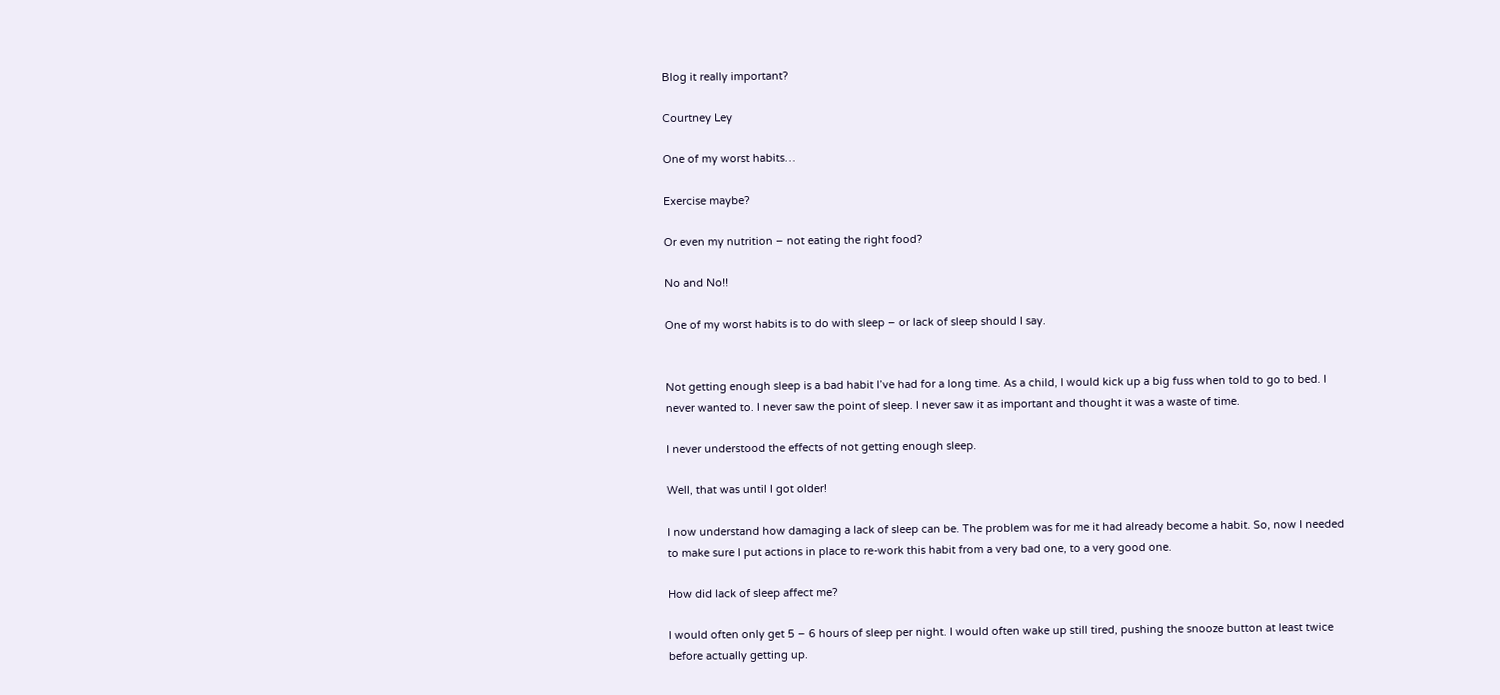Blog it really important?

Courtney Ley

One of my worst habits…

Exercise maybe?

Or even my nutrition – not eating the right food?

No and No!!

One of my worst habits is to do with sleep – or lack of sleep should I say.


Not getting enough sleep is a bad habit I’ve had for a long time. As a child, I would kick up a big fuss when told to go to bed. I never wanted to. I never saw the point of sleep. I never saw it as important and thought it was a waste of time.

I never understood the effects of not getting enough sleep.

Well, that was until I got older!

I now understand how damaging a lack of sleep can be. The problem was for me it had already become a habit. So, now I needed to make sure I put actions in place to re-work this habit from a very bad one, to a very good one.

How did lack of sleep affect me?

I would often only get 5 – 6 hours of sleep per night. I would often wake up still tired, pushing the snooze button at least twice before actually getting up.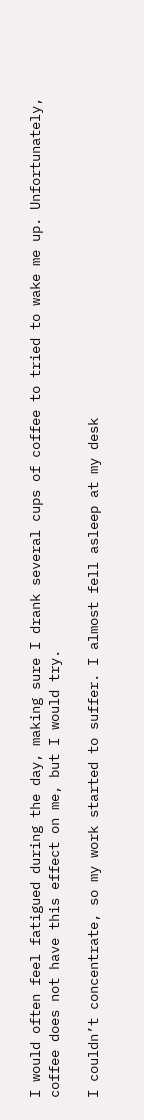I would often feel fatigued during the day, making sure I drank several cups of coffee to tried to wake me up. Unfortunately, coffee does not have this effect on me, but I would try.

I couldn’t concentrate, so my work started to suffer. I almost fell asleep at my desk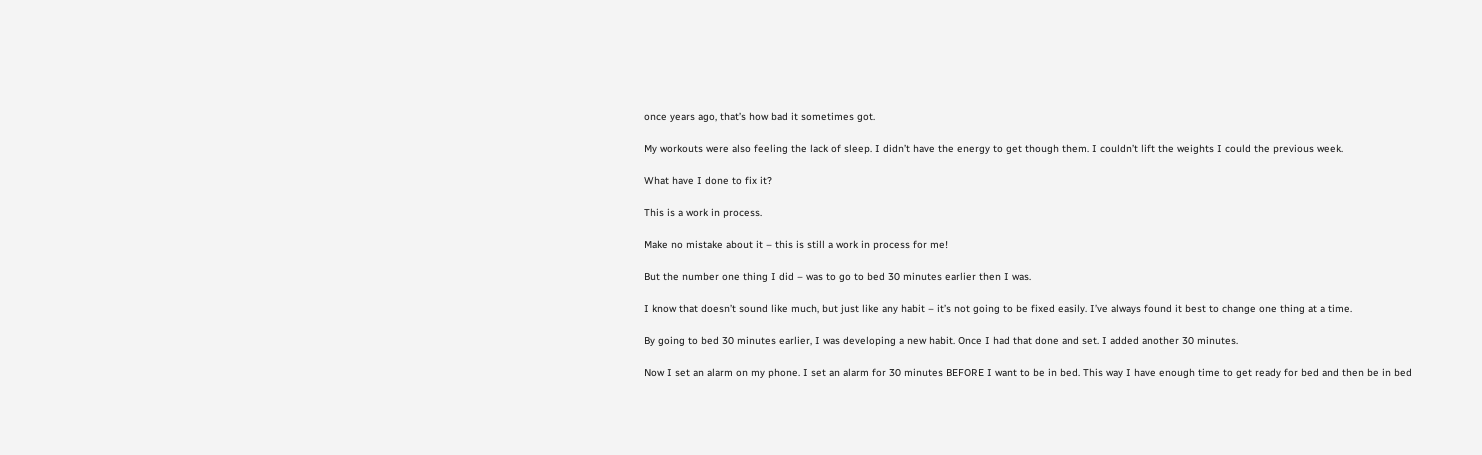once years ago, that’s how bad it sometimes got.

My workouts were also feeling the lack of sleep. I didn’t have the energy to get though them. I couldn’t lift the weights I could the previous week.

What have I done to fix it?

This is a work in process.

Make no mistake about it – this is still a work in process for me!

But the number one thing I did – was to go to bed 30 minutes earlier then I was.

I know that doesn’t sound like much, but just like any habit – it’s not going to be fixed easily. I’ve always found it best to change one thing at a time.

By going to bed 30 minutes earlier, I was developing a new habit. Once I had that done and set. I added another 30 minutes.

Now I set an alarm on my phone. I set an alarm for 30 minutes BEFORE I want to be in bed. This way I have enough time to get ready for bed and then be in bed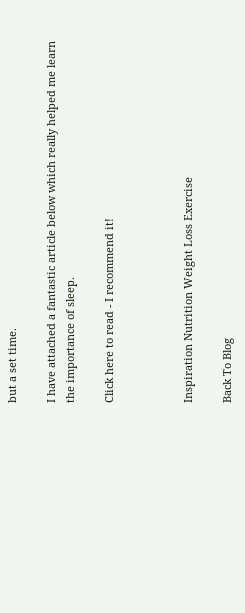but a set time.

I have attached a fantastic article below which really helped me learn the importance of sleep.

Click here to read - I recommend it!



Inspiration Nutrition Weight Loss Exercise

Back To Blog